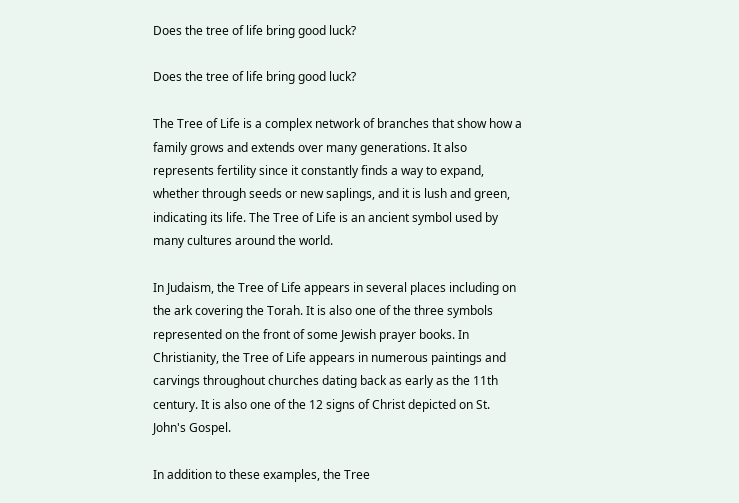Does the tree of life bring good luck?

Does the tree of life bring good luck?

The Tree of Life is a complex network of branches that show how a family grows and extends over many generations. It also represents fertility since it constantly finds a way to expand, whether through seeds or new saplings, and it is lush and green, indicating its life. The Tree of Life is an ancient symbol used by many cultures around the world.

In Judaism, the Tree of Life appears in several places including on the ark covering the Torah. It is also one of the three symbols represented on the front of some Jewish prayer books. In Christianity, the Tree of Life appears in numerous paintings and carvings throughout churches dating back as early as the 11th century. It is also one of the 12 signs of Christ depicted on St. John's Gospel.

In addition to these examples, the Tree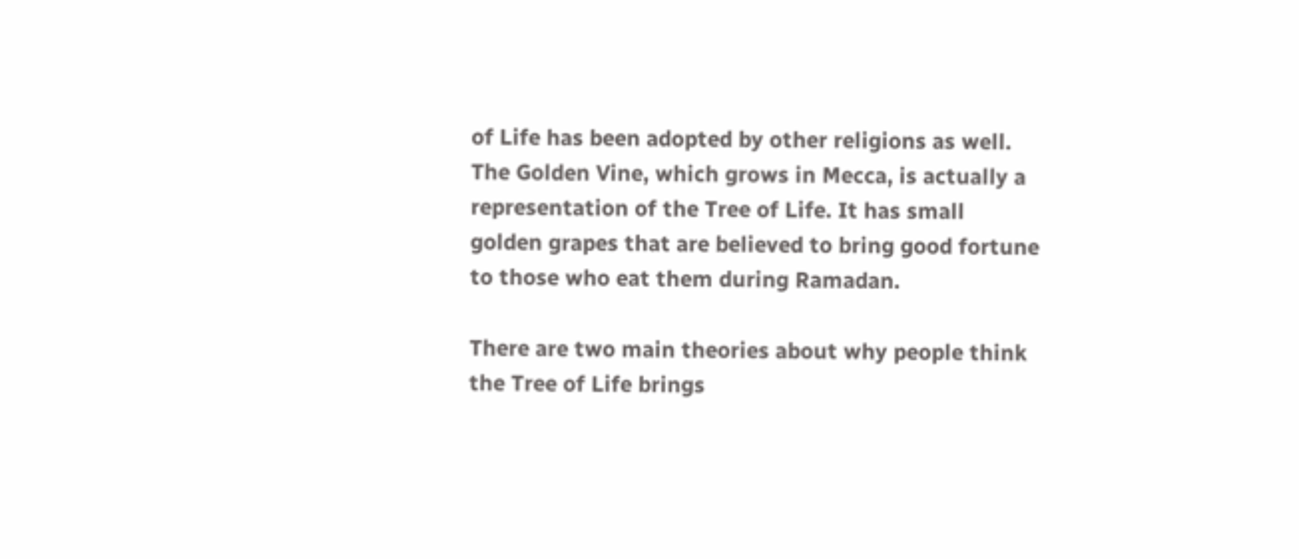of Life has been adopted by other religions as well. The Golden Vine, which grows in Mecca, is actually a representation of the Tree of Life. It has small golden grapes that are believed to bring good fortune to those who eat them during Ramadan.

There are two main theories about why people think the Tree of Life brings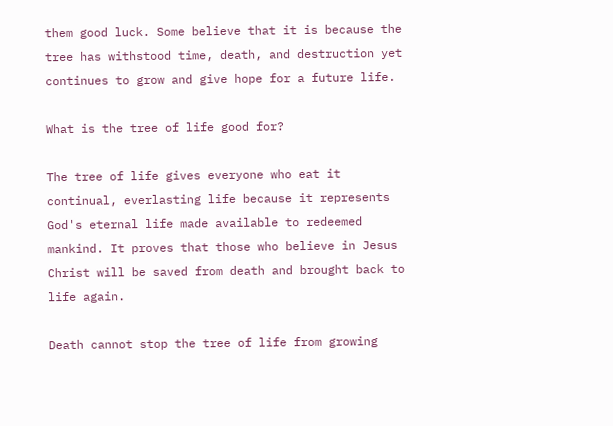them good luck. Some believe that it is because the tree has withstood time, death, and destruction yet continues to grow and give hope for a future life.

What is the tree of life good for?

The tree of life gives everyone who eat it continual, everlasting life because it represents God's eternal life made available to redeemed mankind. It proves that those who believe in Jesus Christ will be saved from death and brought back to life again.

Death cannot stop the tree of life from growing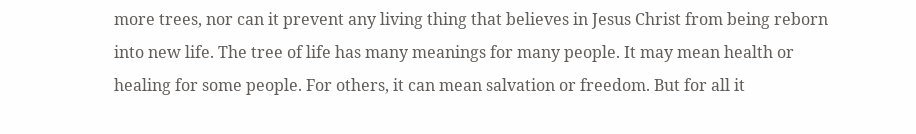more trees, nor can it prevent any living thing that believes in Jesus Christ from being reborn into new life. The tree of life has many meanings for many people. It may mean health or healing for some people. For others, it can mean salvation or freedom. But for all it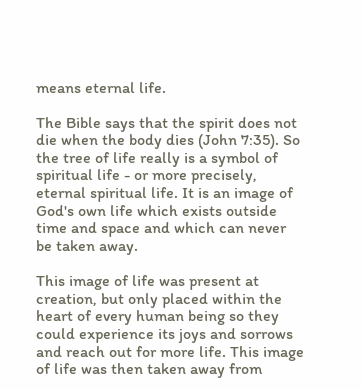means eternal life.

The Bible says that the spirit does not die when the body dies (John 7:35). So the tree of life really is a symbol of spiritual life - or more precisely, eternal spiritual life. It is an image of God's own life which exists outside time and space and which can never be taken away.

This image of life was present at creation, but only placed within the heart of every human being so they could experience its joys and sorrows and reach out for more life. This image of life was then taken away from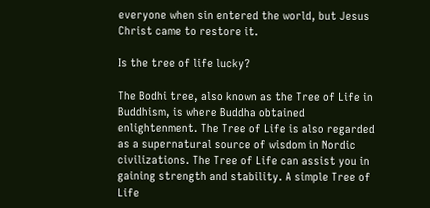everyone when sin entered the world, but Jesus Christ came to restore it.

Is the tree of life lucky?

The Bodhi tree, also known as the Tree of Life in Buddhism, is where Buddha obtained enlightenment. The Tree of Life is also regarded as a supernatural source of wisdom in Nordic civilizations. The Tree of Life can assist you in gaining strength and stability. A simple Tree of Life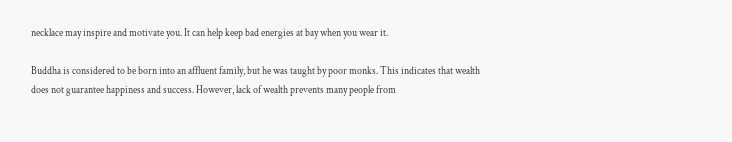necklace may inspire and motivate you. It can help keep bad energies at bay when you wear it.

Buddha is considered to be born into an affluent family, but he was taught by poor monks. This indicates that wealth does not guarantee happiness and success. However, lack of wealth prevents many people from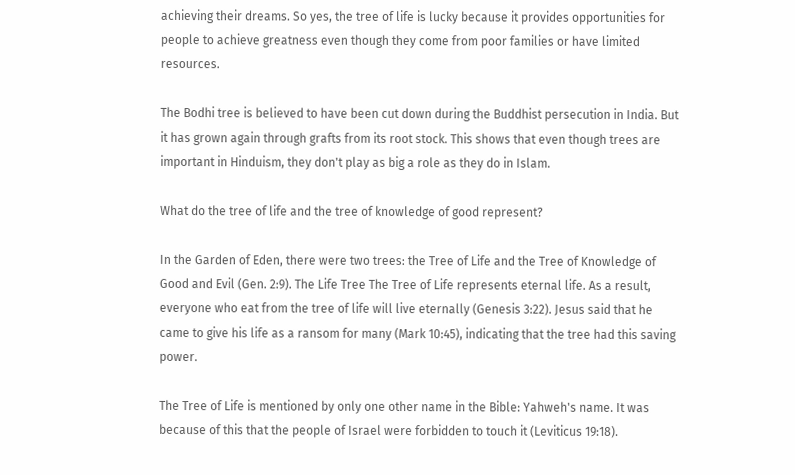achieving their dreams. So yes, the tree of life is lucky because it provides opportunities for people to achieve greatness even though they come from poor families or have limited resources.

The Bodhi tree is believed to have been cut down during the Buddhist persecution in India. But it has grown again through grafts from its root stock. This shows that even though trees are important in Hinduism, they don't play as big a role as they do in Islam.

What do the tree of life and the tree of knowledge of good represent?

In the Garden of Eden, there were two trees: the Tree of Life and the Tree of Knowledge of Good and Evil (Gen. 2:9). The Life Tree The Tree of Life represents eternal life. As a result, everyone who eat from the tree of life will live eternally (Genesis 3:22). Jesus said that he came to give his life as a ransom for many (Mark 10:45), indicating that the tree had this saving power.

The Tree of Life is mentioned by only one other name in the Bible: Yahweh's name. It was because of this that the people of Israel were forbidden to touch it (Leviticus 19:18).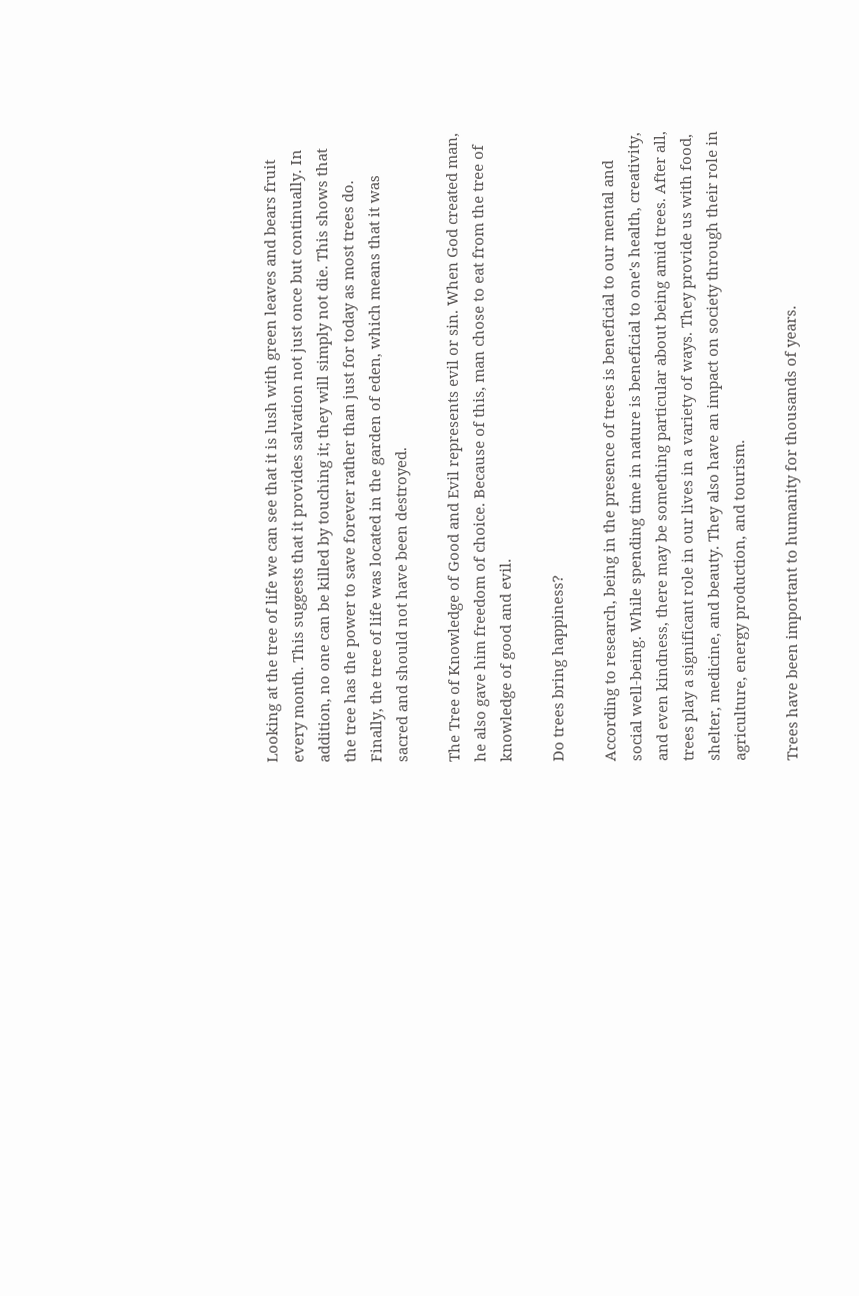Looking at the tree of life we can see that it is lush with green leaves and bears fruit every month. This suggests that it provides salvation not just once but continually. In addition, no one can be killed by touching it; they will simply not die. This shows that the tree has the power to save forever rather than just for today as most trees do. Finally, the tree of life was located in the garden of eden, which means that it was sacred and should not have been destroyed.

The Tree of Knowledge of Good and Evil represents evil or sin. When God created man, he also gave him freedom of choice. Because of this, man chose to eat from the tree of knowledge of good and evil.

Do trees bring happiness?

According to research, being in the presence of trees is beneficial to our mental and social well-being. While spending time in nature is beneficial to one's health, creativity, and even kindness, there may be something particular about being amid trees. After all, trees play a significant role in our lives in a variety of ways. They provide us with food, shelter, medicine, and beauty. They also have an impact on society through their role in agriculture, energy production, and tourism.

Trees have been important to humanity for thousands of years.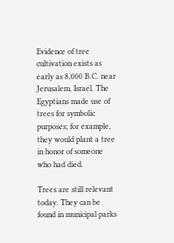Evidence of tree cultivation exists as early as 8,000 B.C. near Jerusalem, Israel. The Egyptians made use of trees for symbolic purposes; for example, they would plant a tree in honor of someone who had died.

Trees are still relevant today. They can be found in municipal parks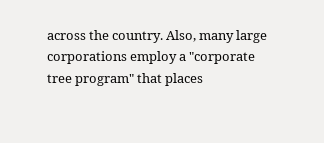across the country. Also, many large corporations employ a "corporate tree program" that places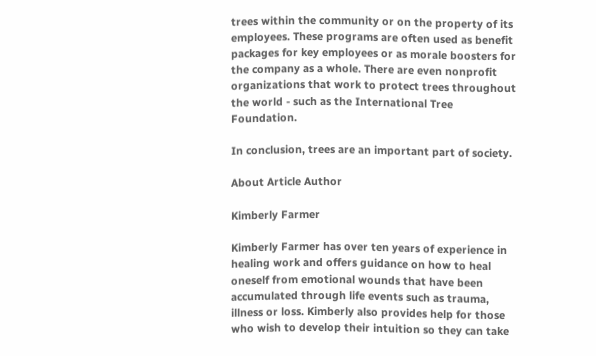trees within the community or on the property of its employees. These programs are often used as benefit packages for key employees or as morale boosters for the company as a whole. There are even nonprofit organizations that work to protect trees throughout the world - such as the International Tree Foundation.

In conclusion, trees are an important part of society.

About Article Author

Kimberly Farmer

Kimberly Farmer has over ten years of experience in healing work and offers guidance on how to heal oneself from emotional wounds that have been accumulated through life events such as trauma, illness or loss. Kimberly also provides help for those who wish to develop their intuition so they can take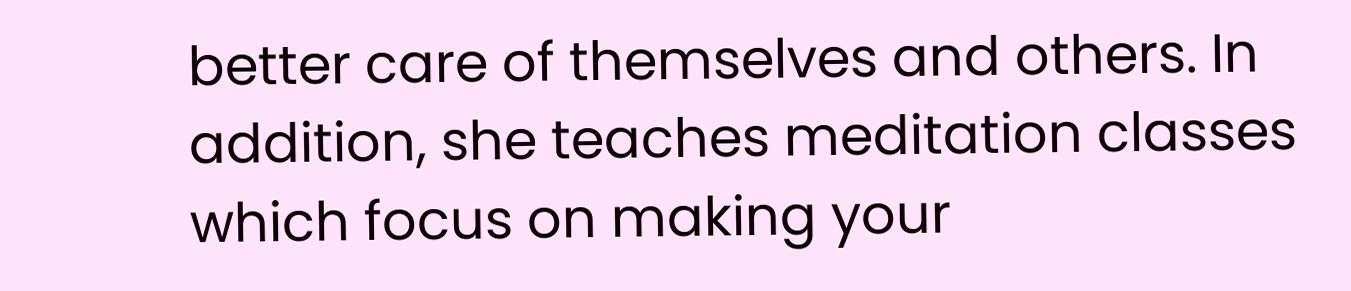better care of themselves and others. In addition, she teaches meditation classes which focus on making your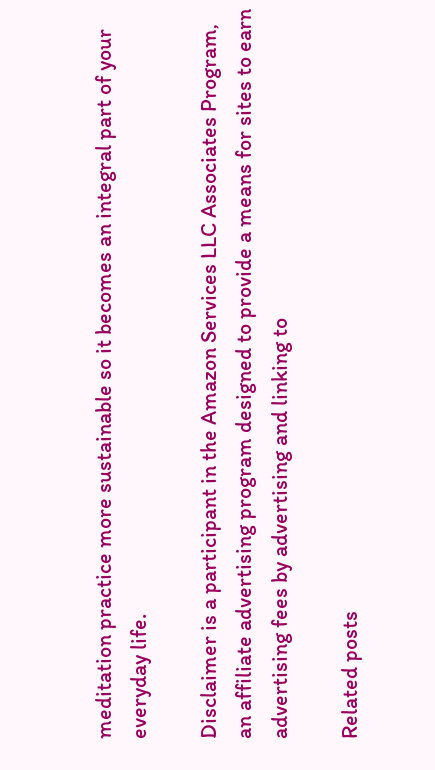meditation practice more sustainable so it becomes an integral part of your everyday life.

Disclaimer is a participant in the Amazon Services LLC Associates Program, an affiliate advertising program designed to provide a means for sites to earn advertising fees by advertising and linking to

Related posts